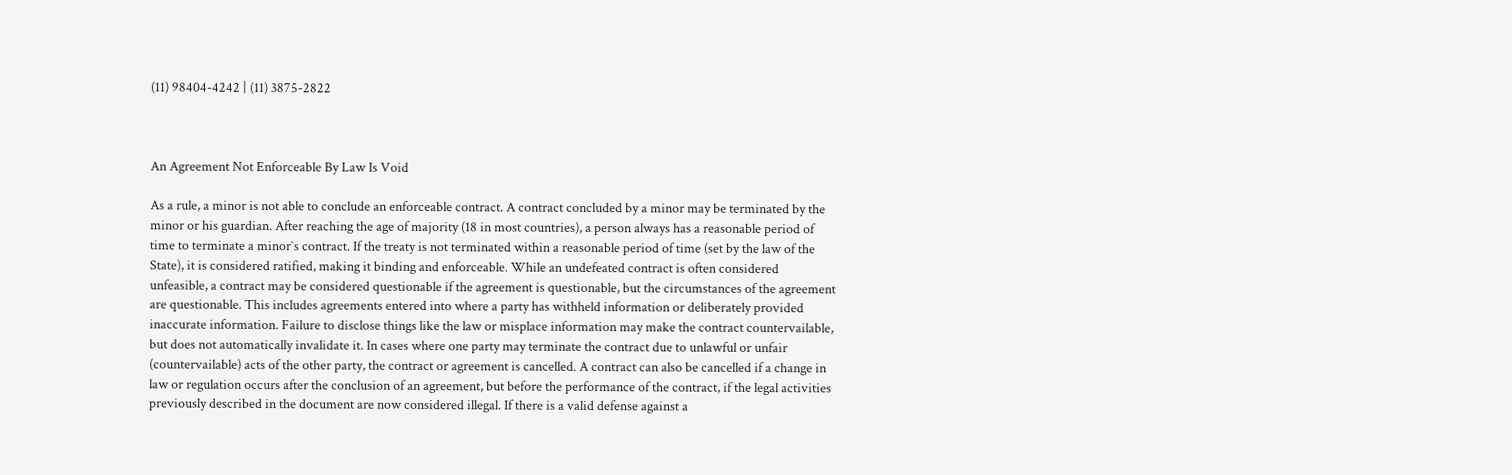(11) 98404-4242 | (11) 3875-2822



An Agreement Not Enforceable By Law Is Void

As a rule, a minor is not able to conclude an enforceable contract. A contract concluded by a minor may be terminated by the minor or his guardian. After reaching the age of majority (18 in most countries), a person always has a reasonable period of time to terminate a minor`s contract. If the treaty is not terminated within a reasonable period of time (set by the law of the State), it is considered ratified, making it binding and enforceable. While an undefeated contract is often considered unfeasible, a contract may be considered questionable if the agreement is questionable, but the circumstances of the agreement are questionable. This includes agreements entered into where a party has withheld information or deliberately provided inaccurate information. Failure to disclose things like the law or misplace information may make the contract countervailable, but does not automatically invalidate it. In cases where one party may terminate the contract due to unlawful or unfair (countervailable) acts of the other party, the contract or agreement is cancelled. A contract can also be cancelled if a change in law or regulation occurs after the conclusion of an agreement, but before the performance of the contract, if the legal activities previously described in the document are now considered illegal. If there is a valid defense against a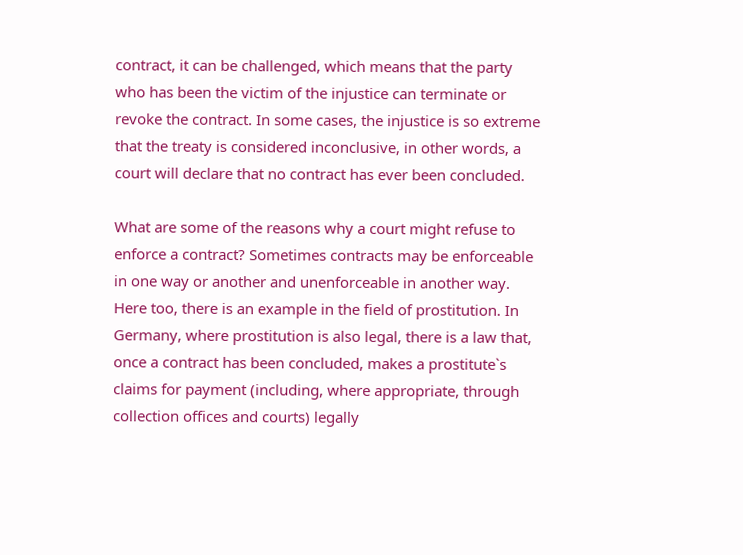contract, it can be challenged, which means that the party who has been the victim of the injustice can terminate or revoke the contract. In some cases, the injustice is so extreme that the treaty is considered inconclusive, in other words, a court will declare that no contract has ever been concluded.

What are some of the reasons why a court might refuse to enforce a contract? Sometimes contracts may be enforceable in one way or another and unenforceable in another way. Here too, there is an example in the field of prostitution. In Germany, where prostitution is also legal, there is a law that, once a contract has been concluded, makes a prostitute`s claims for payment (including, where appropriate, through collection offices and courts) legally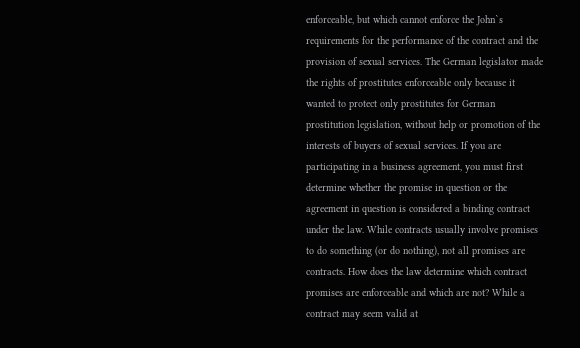enforceable, but which cannot enforce the John`s requirements for the performance of the contract and the provision of sexual services. The German legislator made the rights of prostitutes enforceable only because it wanted to protect only prostitutes for German prostitution legislation, without help or promotion of the interests of buyers of sexual services. If you are participating in a business agreement, you must first determine whether the promise in question or the agreement in question is considered a binding contract under the law. While contracts usually involve promises to do something (or do nothing), not all promises are contracts. How does the law determine which contract promises are enforceable and which are not? While a contract may seem valid at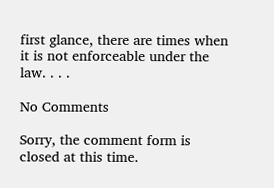first glance, there are times when it is not enforceable under the law. . . .

No Comments

Sorry, the comment form is closed at this time.